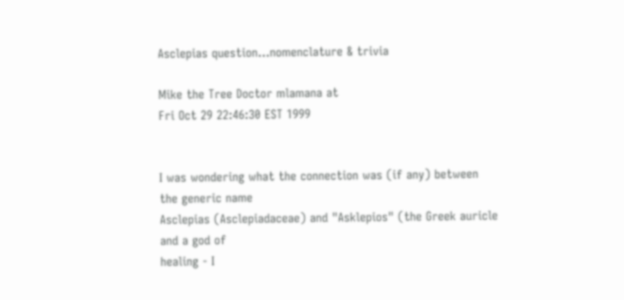Asclepias question...nomenclature & trivia

Mike the Tree Doctor mlamana at
Fri Oct 29 22:46:30 EST 1999


I was wondering what the connection was (if any) between the generic name
Asclepias (Asclepiadaceae) and "Asklepios" (the Greek auricle and a god of
healing - I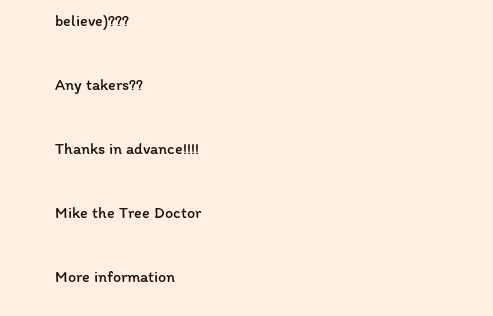believe)???

Any takers??

Thanks in advance!!!!

Mike the Tree Doctor

More information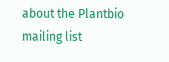about the Plantbio mailing list